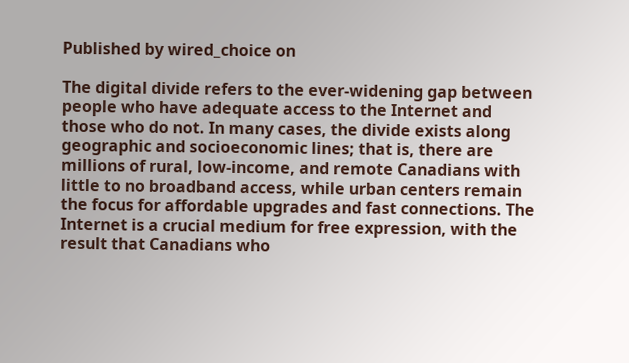Published by wired_choice on

The digital divide refers to the ever-widening gap between people who have adequate access to the Internet and those who do not. In many cases, the divide exists along geographic and socioeconomic lines; that is, there are millions of rural, low-income, and remote Canadians with little to no broadband access, while urban centers remain the focus for affordable upgrades and fast connections. The Internet is a crucial medium for free expression, with the result that Canadians who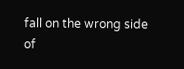fall on the wrong side of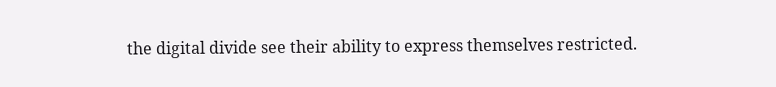the digital divide see their ability to express themselves restricted.